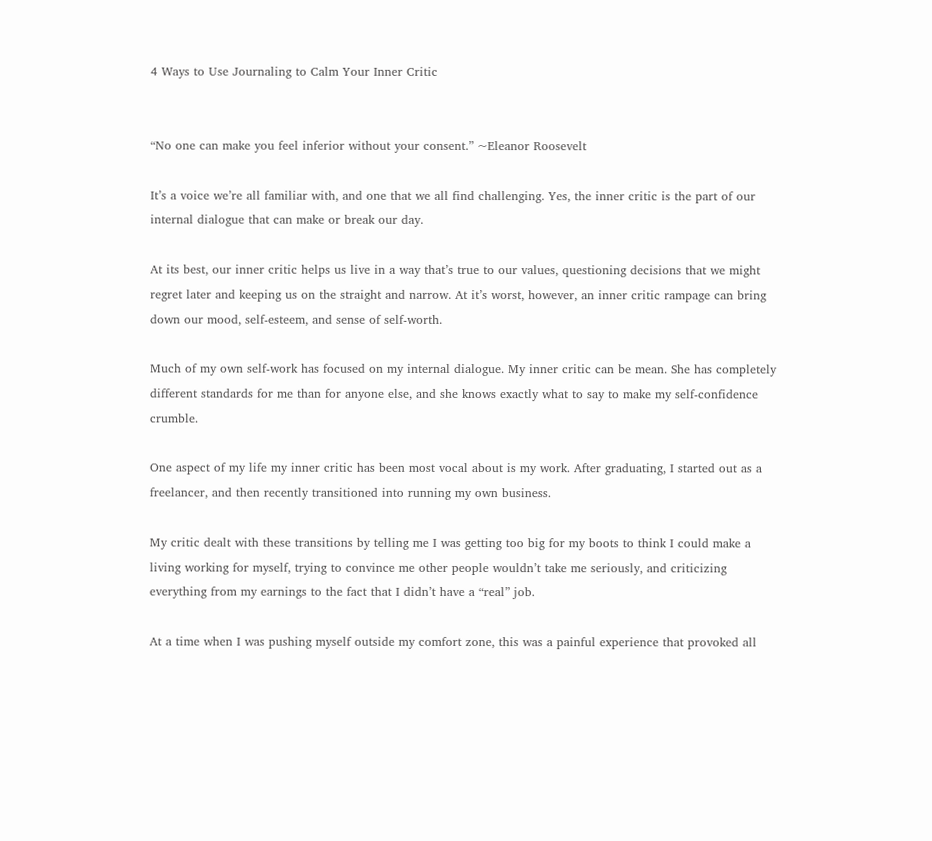4 Ways to Use Journaling to Calm Your Inner Critic


“No one can make you feel inferior without your consent.” ~Eleanor Roosevelt

It’s a voice we’re all familiar with, and one that we all find challenging. Yes, the inner critic is the part of our internal dialogue that can make or break our day.

At its best, our inner critic helps us live in a way that’s true to our values, questioning decisions that we might regret later and keeping us on the straight and narrow. At it’s worst, however, an inner critic rampage can bring down our mood, self-esteem, and sense of self-worth.

Much of my own self-work has focused on my internal dialogue. My inner critic can be mean. She has completely different standards for me than for anyone else, and she knows exactly what to say to make my self-confidence crumble.

One aspect of my life my inner critic has been most vocal about is my work. After graduating, I started out as a freelancer, and then recently transitioned into running my own business.

My critic dealt with these transitions by telling me I was getting too big for my boots to think I could make a living working for myself, trying to convince me other people wouldn’t take me seriously, and criticizing everything from my earnings to the fact that I didn’t have a “real” job.

At a time when I was pushing myself outside my comfort zone, this was a painful experience that provoked all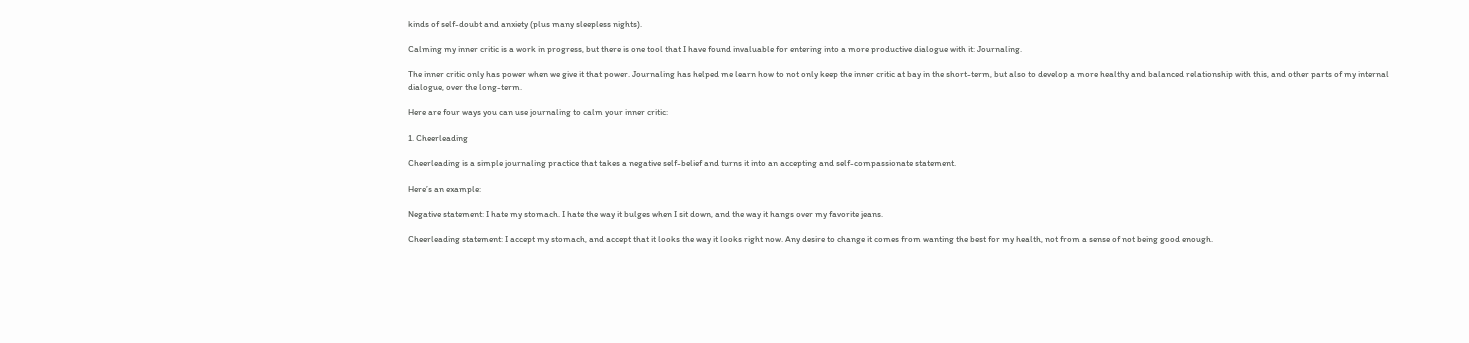kinds of self-doubt and anxiety (plus many sleepless nights).

Calming my inner critic is a work in progress, but there is one tool that I have found invaluable for entering into a more productive dialogue with it: Journaling.

The inner critic only has power when we give it that power. Journaling has helped me learn how to not only keep the inner critic at bay in the short-term, but also to develop a more healthy and balanced relationship with this, and other parts of my internal dialogue, over the long-term.

Here are four ways you can use journaling to calm your inner critic:

1. Cheerleading

Cheerleading is a simple journaling practice that takes a negative self-belief and turns it into an accepting and self-compassionate statement.

Here’s an example:

Negative statement: I hate my stomach. I hate the way it bulges when I sit down, and the way it hangs over my favorite jeans.

Cheerleading statement: I accept my stomach, and accept that it looks the way it looks right now. Any desire to change it comes from wanting the best for my health, not from a sense of not being good enough.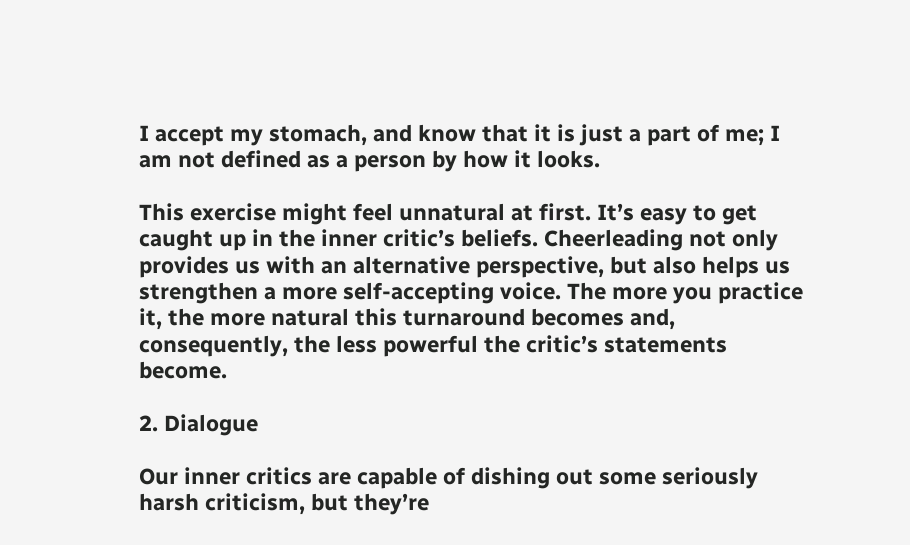I accept my stomach, and know that it is just a part of me; I am not defined as a person by how it looks.

This exercise might feel unnatural at first. It’s easy to get caught up in the inner critic’s beliefs. Cheerleading not only provides us with an alternative perspective, but also helps us strengthen a more self-accepting voice. The more you practice it, the more natural this turnaround becomes and, consequently, the less powerful the critic’s statements become.

2. Dialogue

Our inner critics are capable of dishing out some seriously harsh criticism, but they’re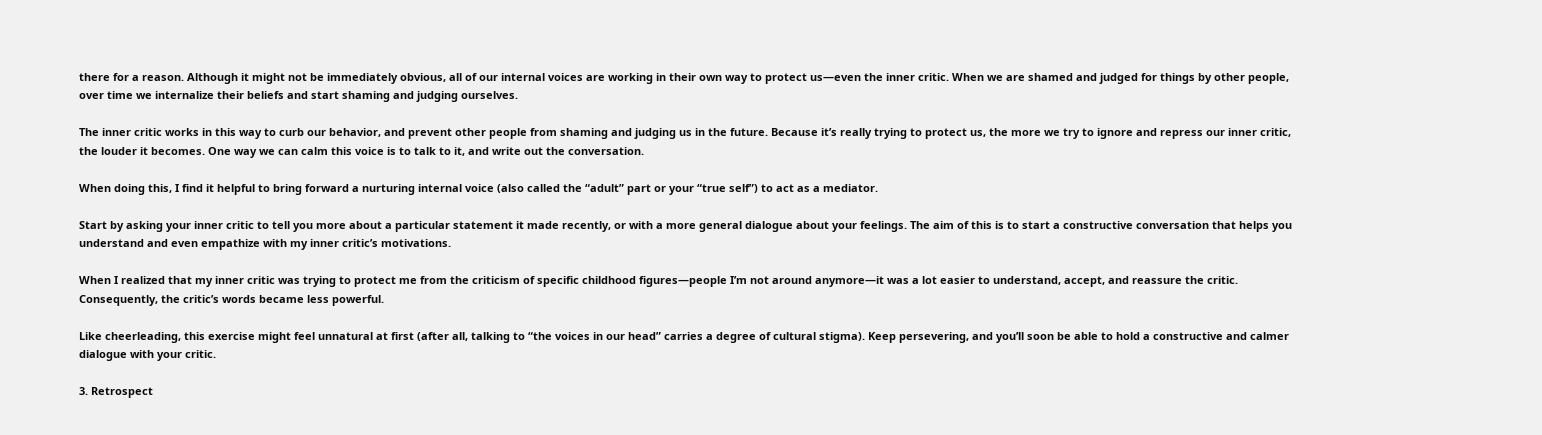there for a reason. Although it might not be immediately obvious, all of our internal voices are working in their own way to protect us—even the inner critic. When we are shamed and judged for things by other people, over time we internalize their beliefs and start shaming and judging ourselves.

The inner critic works in this way to curb our behavior, and prevent other people from shaming and judging us in the future. Because it’s really trying to protect us, the more we try to ignore and repress our inner critic, the louder it becomes. One way we can calm this voice is to talk to it, and write out the conversation.

When doing this, I find it helpful to bring forward a nurturing internal voice (also called the “adult” part or your “true self”) to act as a mediator.

Start by asking your inner critic to tell you more about a particular statement it made recently, or with a more general dialogue about your feelings. The aim of this is to start a constructive conversation that helps you understand and even empathize with my inner critic’s motivations.

When I realized that my inner critic was trying to protect me from the criticism of specific childhood figures—people I’m not around anymore—it was a lot easier to understand, accept, and reassure the critic. Consequently, the critic’s words became less powerful.

Like cheerleading, this exercise might feel unnatural at first (after all, talking to “the voices in our head” carries a degree of cultural stigma). Keep persevering, and you’ll soon be able to hold a constructive and calmer dialogue with your critic.

3. Retrospect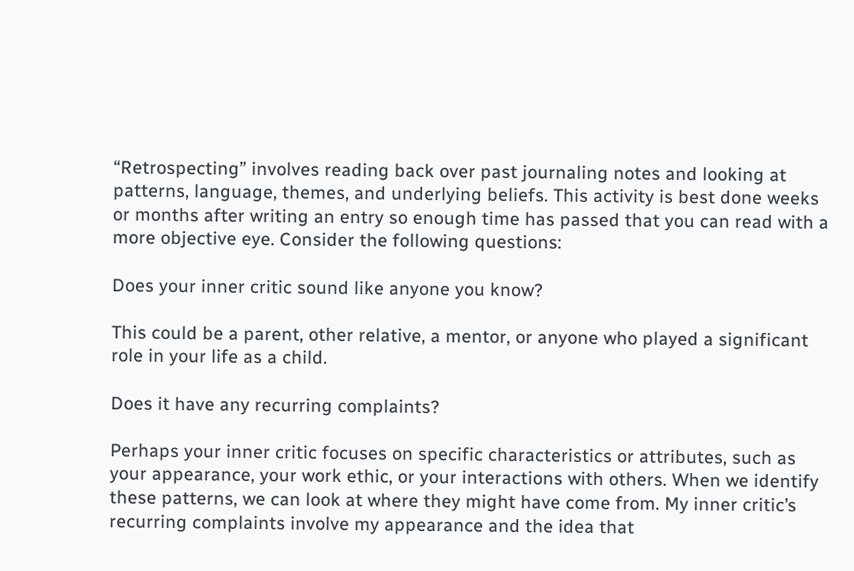“Retrospecting” involves reading back over past journaling notes and looking at patterns, language, themes, and underlying beliefs. This activity is best done weeks or months after writing an entry so enough time has passed that you can read with a more objective eye. Consider the following questions:

Does your inner critic sound like anyone you know?

This could be a parent, other relative, a mentor, or anyone who played a significant role in your life as a child.

Does it have any recurring complaints?

Perhaps your inner critic focuses on specific characteristics or attributes, such as your appearance, your work ethic, or your interactions with others. When we identify these patterns, we can look at where they might have come from. My inner critic’s recurring complaints involve my appearance and the idea that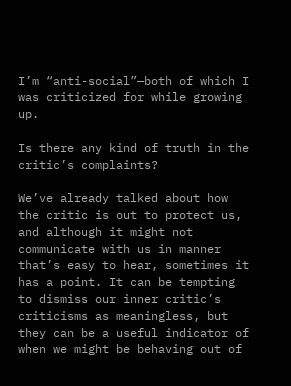I’m “anti-social”—both of which I was criticized for while growing up.

Is there any kind of truth in the critic’s complaints?

We’ve already talked about how the critic is out to protect us, and although it might not communicate with us in manner that’s easy to hear, sometimes it has a point. It can be tempting to dismiss our inner critic’s criticisms as meaningless, but they can be a useful indicator of when we might be behaving out of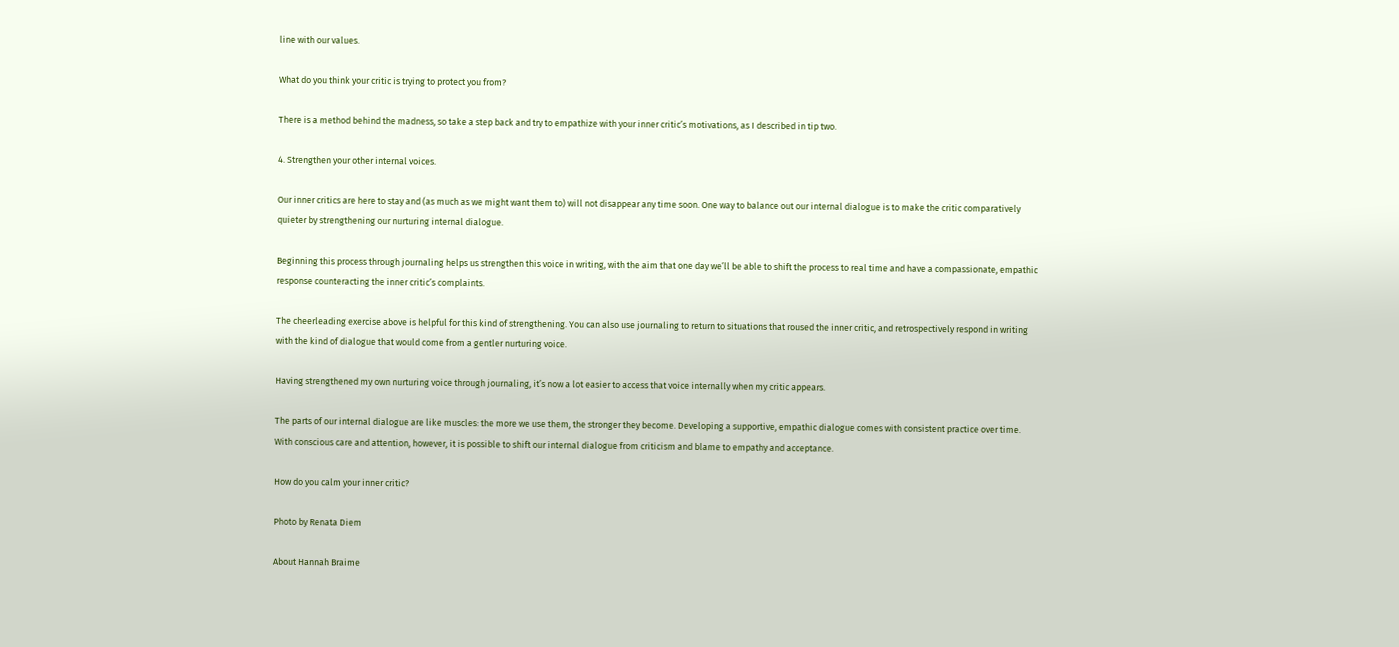line with our values.

What do you think your critic is trying to protect you from?

There is a method behind the madness, so take a step back and try to empathize with your inner critic’s motivations, as I described in tip two.

4. Strengthen your other internal voices.

Our inner critics are here to stay and (as much as we might want them to) will not disappear any time soon. One way to balance out our internal dialogue is to make the critic comparatively quieter by strengthening our nurturing internal dialogue.

Beginning this process through journaling helps us strengthen this voice in writing, with the aim that one day we’ll be able to shift the process to real time and have a compassionate, empathic response counteracting the inner critic’s complaints.

The cheerleading exercise above is helpful for this kind of strengthening. You can also use journaling to return to situations that roused the inner critic, and retrospectively respond in writing with the kind of dialogue that would come from a gentler nurturing voice.

Having strengthened my own nurturing voice through journaling, it’s now a lot easier to access that voice internally when my critic appears.

The parts of our internal dialogue are like muscles: the more we use them, the stronger they become. Developing a supportive, empathic dialogue comes with consistent practice over time. With conscious care and attention, however, it is possible to shift our internal dialogue from criticism and blame to empathy and acceptance.

How do you calm your inner critic?

Photo by Renata Diem

About Hannah Braime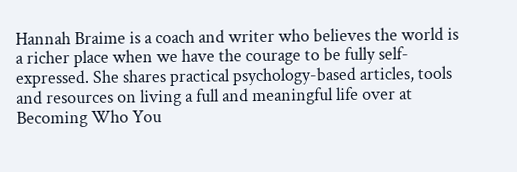Hannah Braime is a coach and writer who believes the world is a richer place when we have the courage to be fully self-expressed. She shares practical psychology-based articles, tools and resources on living a full and meaningful life over at Becoming Who You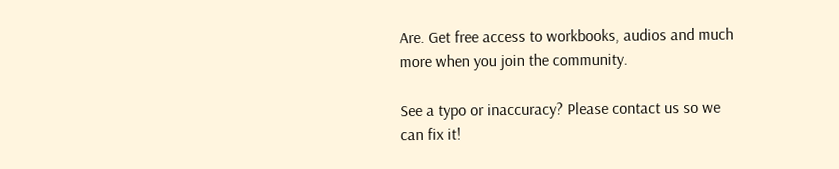Are. Get free access to workbooks, audios and much more when you join the community.

See a typo or inaccuracy? Please contact us so we can fix it!